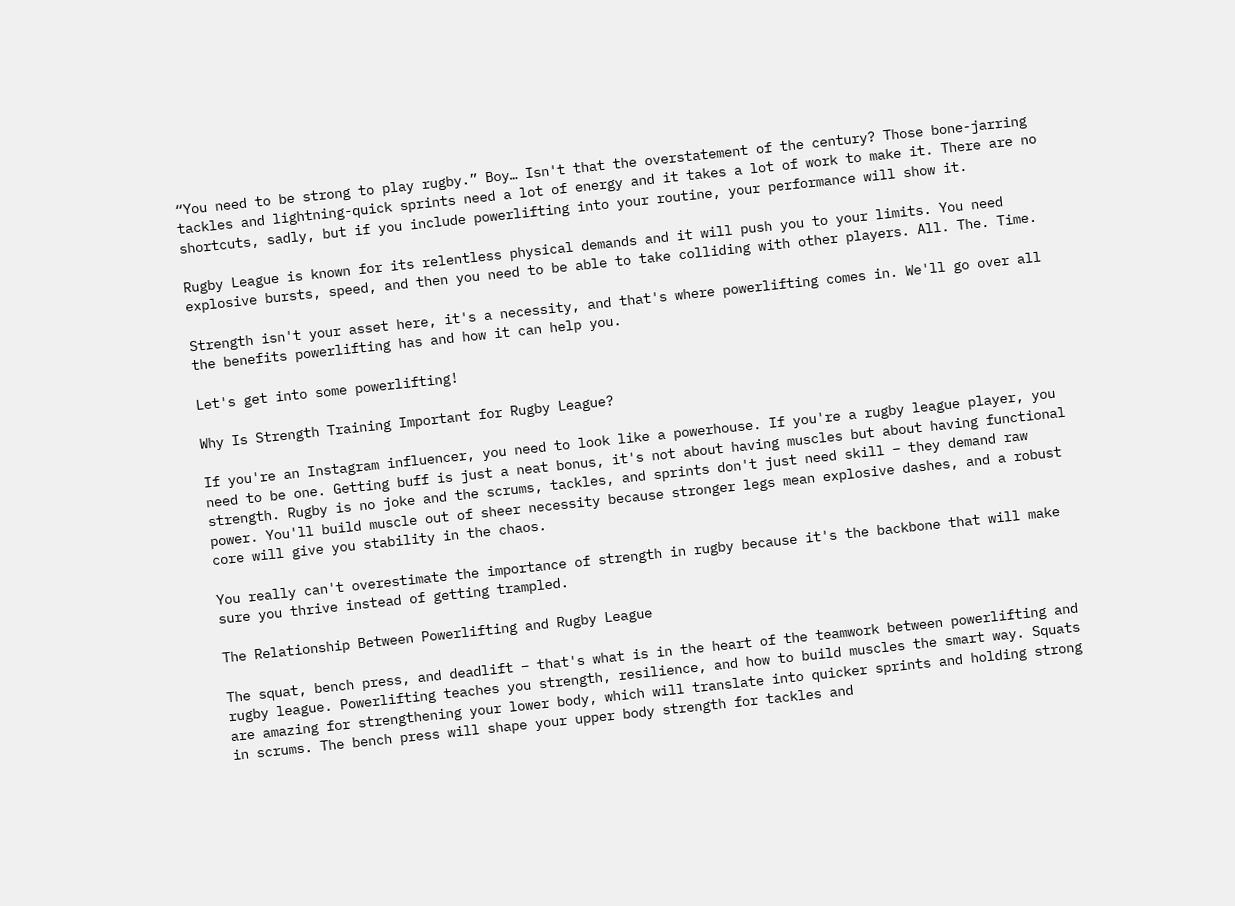“You need to be strong to play rugby.” Boy… Isn't that the overstatement of the century? Those bone-jarring tackles and lightning-quick sprints need a lot of energy and it takes a lot of work to make it. There are no shortcuts, sadly, but if you include powerlifting into your routine, your performance will show it.

Rugby League is known for its relentless physical demands and it will push you to your limits. You need explosive bursts, speed, and then you need to be able to take colliding with other players. All. The. Time.

Strength isn't your asset here, it's a necessity, and that's where powerlifting comes in. We'll go over all the benefits powerlifting has and how it can help you.

Let's get into some powerlifting!

Why Is Strength Training Important for Rugby League?

If you're an Instagram influencer, you need to look like a powerhouse. If you're a rugby league player, you need to be one. Getting buff is just a neat bonus, it's not about having muscles but about having functional strength. Rugby is no joke and the scrums, tackles, and sprints don't just need skill – they demand raw power. You'll build muscle out of sheer necessity because stronger legs mean explosive dashes, and a robust core will give you stability in the chaos.

You really can't overestimate the importance of strength in rugby because it's the backbone that will make sure you thrive instead of getting trampled.

The Relationship Between Powerlifting and Rugby League

The squat, bench press, and deadlift – that's what is in the heart of the teamwork between powerlifting and rugby league. Powerlifting teaches you strength, resilience, and how to build muscles the smart way. Squats are amazing for strengthening your lower body, which will translate into quicker sprints and holding strong in scrums. The bench press will shape your upper body strength for tackles and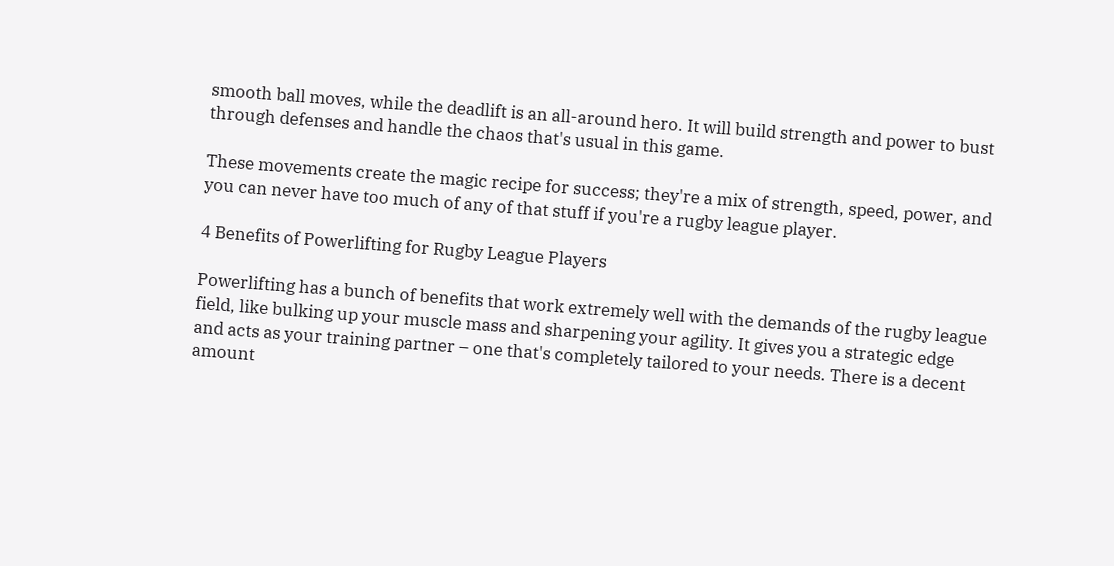smooth ball moves, while the deadlift is an all-around hero. It will build strength and power to bust through defenses and handle the chaos that's usual in this game.

These movements create the magic recipe for success; they're a mix of strength, speed, power, and you can never have too much of any of that stuff if you're a rugby league player.

4 Benefits of Powerlifting for Rugby League Players

Powerlifting has a bunch of benefits that work extremely well with the demands of the rugby league field, like bulking up your muscle mass and sharpening your agility. It gives you a strategic edge and acts as your training partner – one that's completely tailored to your needs. There is a decent amount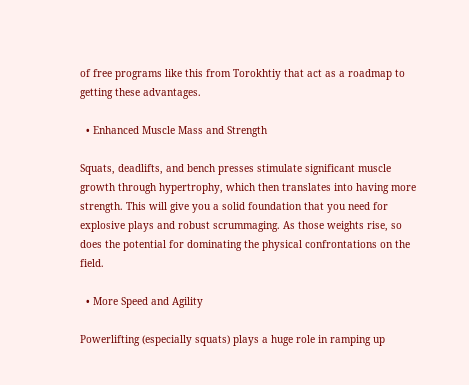of free programs like this from Torokhtiy that act as a roadmap to getting these advantages.

  • Enhanced Muscle Mass and Strength

Squats, deadlifts, and bench presses stimulate significant muscle growth through hypertrophy, which then translates into having more strength. This will give you a solid foundation that you need for explosive plays and robust scrummaging. As those weights rise, so does the potential for dominating the physical confrontations on the field.

  • More Speed and Agility

Powerlifting (especially squats) plays a huge role in ramping up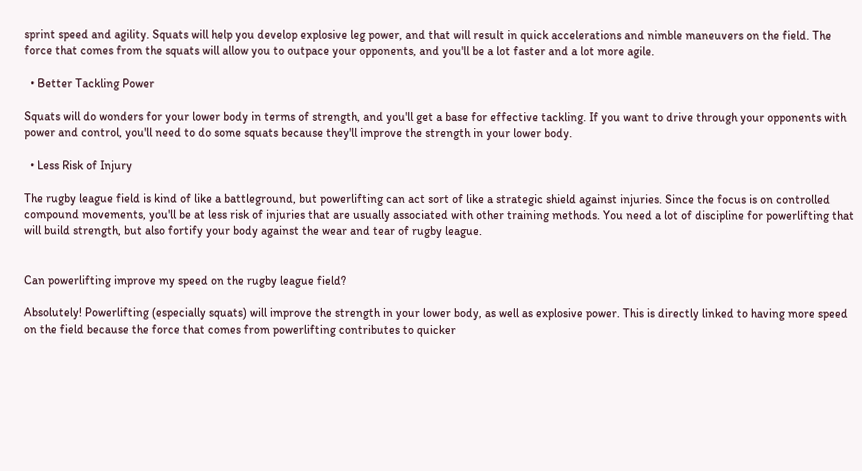sprint speed and agility. Squats will help you develop explosive leg power, and that will result in quick accelerations and nimble maneuvers on the field. The force that comes from the squats will allow you to outpace your opponents, and you'll be a lot faster and a lot more agile.

  • Better Tackling Power

Squats will do wonders for your lower body in terms of strength, and you'll get a base for effective tackling. If you want to drive through your opponents with power and control, you'll need to do some squats because they'll improve the strength in your lower body.

  • Less Risk of Injury

The rugby league field is kind of like a battleground, but powerlifting can act sort of like a strategic shield against injuries. Since the focus is on controlled compound movements, you'll be at less risk of injuries that are usually associated with other training methods. You need a lot of discipline for powerlifting that will build strength, but also fortify your body against the wear and tear of rugby league.


Can powerlifting improve my speed on the rugby league field?

Absolutely! Powerlifting (especially squats) will improve the strength in your lower body, as well as explosive power. This is directly linked to having more speed on the field because the force that comes from powerlifting contributes to quicker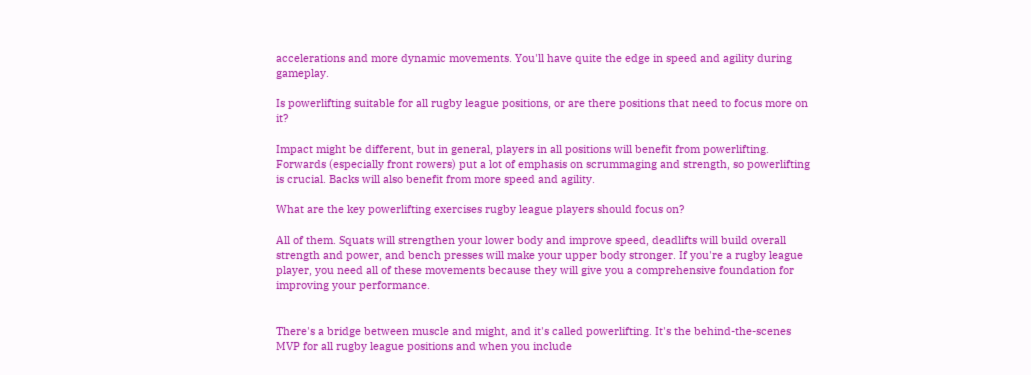accelerations and more dynamic movements. You'll have quite the edge in speed and agility during gameplay.

Is powerlifting suitable for all rugby league positions, or are there positions that need to focus more on it?

Impact might be different, but in general, players in all positions will benefit from powerlifting. Forwards (especially front rowers) put a lot of emphasis on scrummaging and strength, so powerlifting is crucial. Backs will also benefit from more speed and agility.

What are the key powerlifting exercises rugby league players should focus on?

All of them. Squats will strengthen your lower body and improve speed, deadlifts will build overall strength and power, and bench presses will make your upper body stronger. If you're a rugby league player, you need all of these movements because they will give you a comprehensive foundation for improving your performance.


There's a bridge between muscle and might, and it's called powerlifting. It's the behind-the-scenes MVP for all rugby league positions and when you include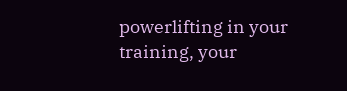powerlifting in your training, your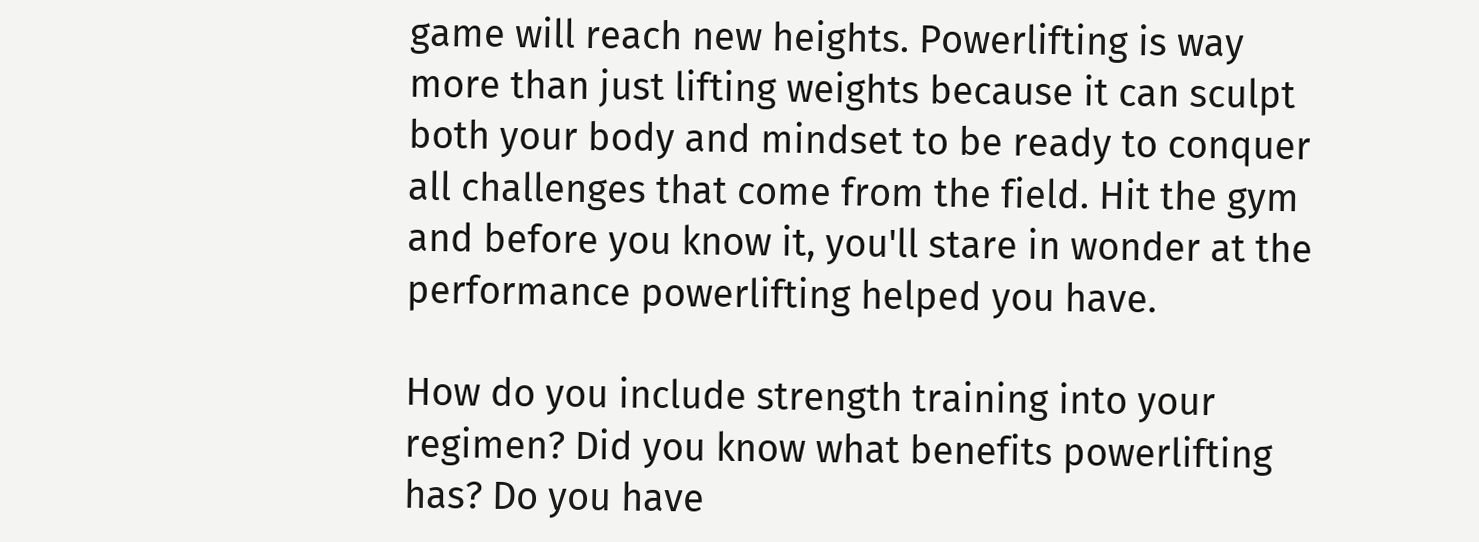game will reach new heights. Powerlifting is way more than just lifting weights because it can sculpt both your body and mindset to be ready to conquer all challenges that come from the field. Hit the gym and before you know it, you'll stare in wonder at the performance powerlifting helped you have.

How do you include strength training into your regimen? Did you know what benefits powerlifting has? Do you have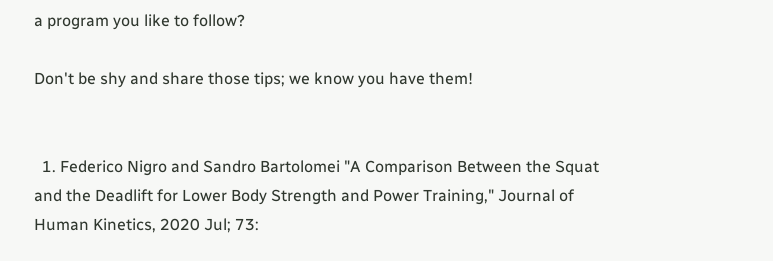a program you like to follow?

Don't be shy and share those tips; we know you have them!


  1. Federico Nigro and Sandro Bartolomei "A Comparison Between the Squat and the Deadlift for Lower Body Strength and Power Training," Journal of Human Kinetics, 2020 Jul; 73: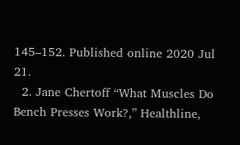145–152. Published online 2020 Jul 21.
  2. Jane Chertoff “What Muscles Do Bench Presses Work?,” Healthline,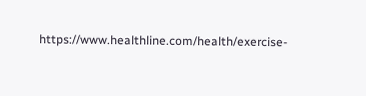https://www.healthline.com/health/exercise-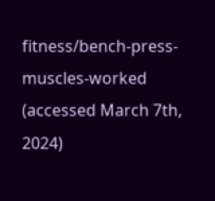fitness/bench-press-muscles-worked (accessed March 7th, 2024)